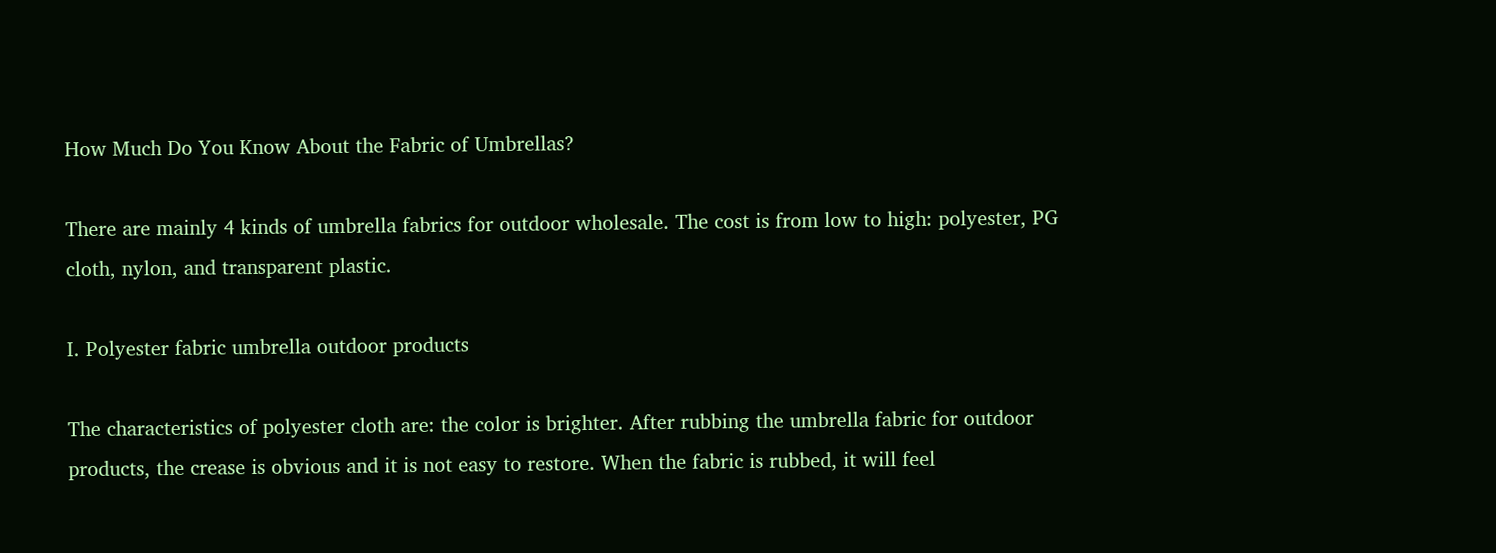How Much Do You Know About the Fabric of Umbrellas?

There are mainly 4 kinds of umbrella fabrics for outdoor wholesale. The cost is from low to high: polyester, PG cloth, nylon, and transparent plastic.

Ⅰ. Polyester fabric umbrella outdoor products

The characteristics of polyester cloth are: the color is brighter. After rubbing the umbrella fabric for outdoor products, the crease is obvious and it is not easy to restore. When the fabric is rubbed, it will feel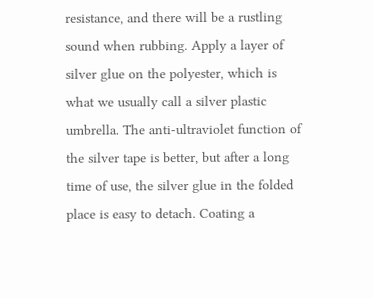resistance, and there will be a rustling sound when rubbing. Apply a layer of silver glue on the polyester, which is what we usually call a silver plastic umbrella. The anti-ultraviolet function of the silver tape is better, but after a long time of use, the silver glue in the folded place is easy to detach. Coating a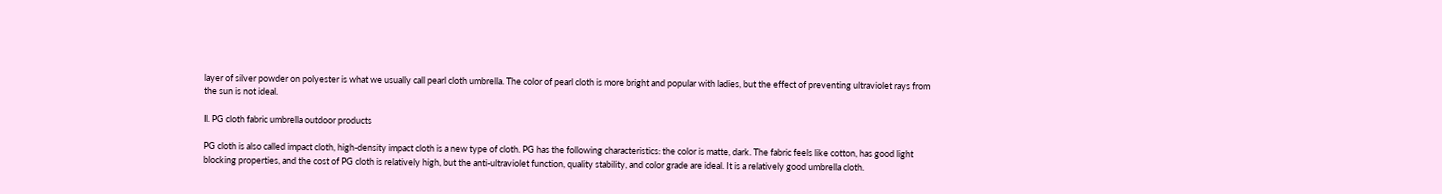layer of silver powder on polyester is what we usually call pearl cloth umbrella. The color of pearl cloth is more bright and popular with ladies, but the effect of preventing ultraviolet rays from the sun is not ideal.

Ⅱ. PG cloth fabric umbrella outdoor products

PG cloth is also called impact cloth, high-density impact cloth is a new type of cloth. PG has the following characteristics: the color is matte, dark. The fabric feels like cotton, has good light blocking properties, and the cost of PG cloth is relatively high, but the anti-ultraviolet function, quality stability, and color grade are ideal. It is a relatively good umbrella cloth.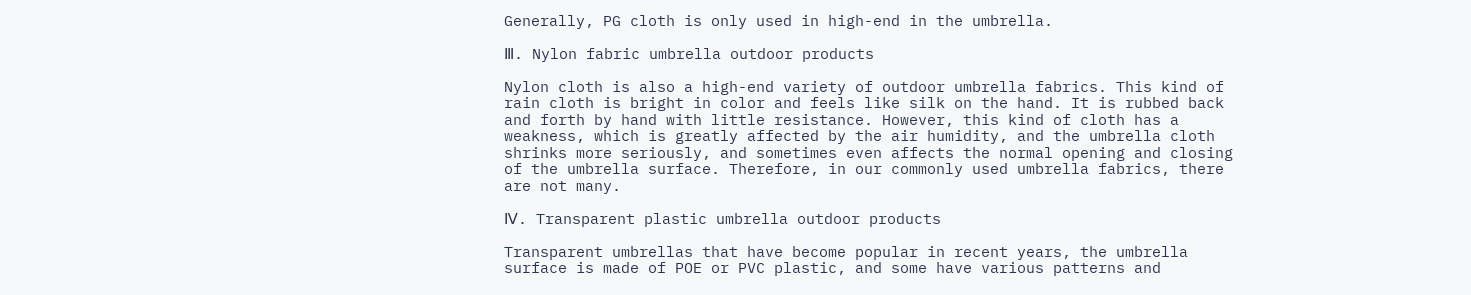Generally, PG cloth is only used in high-end in the umbrella.

Ⅲ. Nylon fabric umbrella outdoor products

Nylon cloth is also a high-end variety of outdoor umbrella fabrics. This kind of rain cloth is bright in color and feels like silk on the hand. It is rubbed back and forth by hand with little resistance. However, this kind of cloth has a weakness, which is greatly affected by the air humidity, and the umbrella cloth shrinks more seriously, and sometimes even affects the normal opening and closing of the umbrella surface. Therefore, in our commonly used umbrella fabrics, there are not many.

Ⅳ. Transparent plastic umbrella outdoor products

Transparent umbrellas that have become popular in recent years, the umbrella surface is made of POE or PVC plastic, and some have various patterns and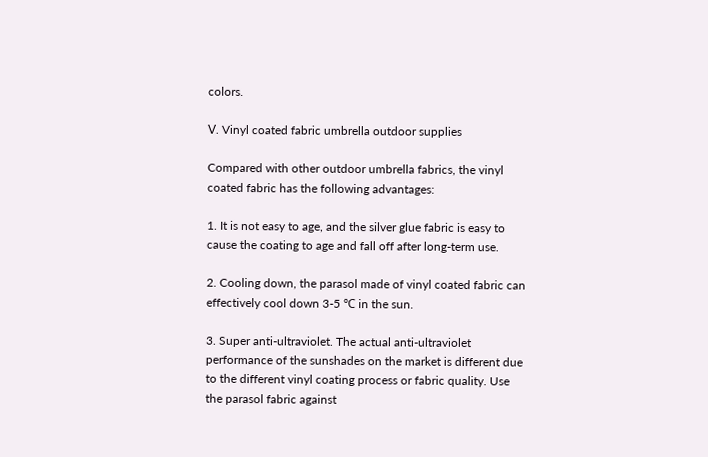colors.

Ⅴ. Vinyl coated fabric umbrella outdoor supplies

Compared with other outdoor umbrella fabrics, the vinyl coated fabric has the following advantages:

1. It is not easy to age, and the silver glue fabric is easy to cause the coating to age and fall off after long-term use.

2. Cooling down, the parasol made of vinyl coated fabric can effectively cool down 3-5 ℃ in the sun.

3. Super anti-ultraviolet. The actual anti-ultraviolet performance of the sunshades on the market is different due to the different vinyl coating process or fabric quality. Use the parasol fabric against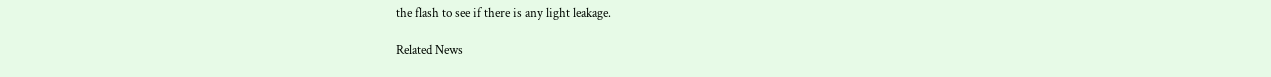the flash to see if there is any light leakage.

Related News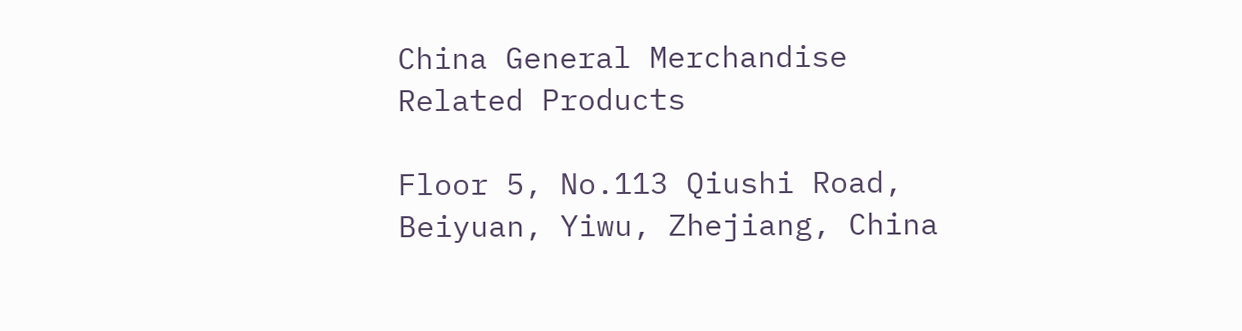China General Merchandise Related Products

Floor 5, No.113 Qiushi Road, Beiyuan, Yiwu, Zhejiang, China